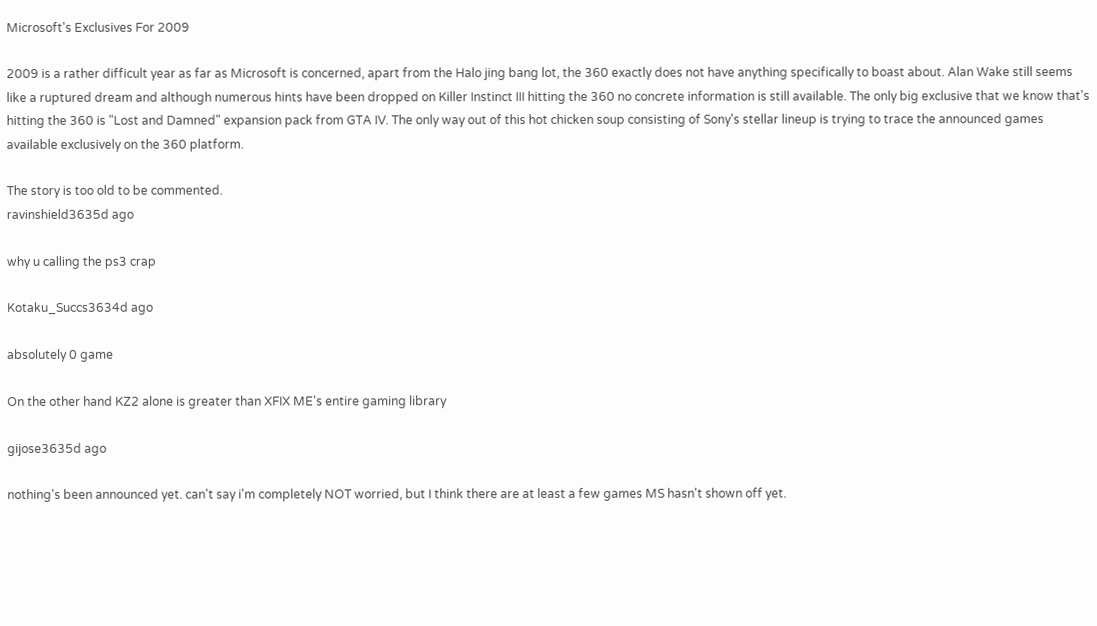Microsoft's Exclusives For 2009

2009 is a rather difficult year as far as Microsoft is concerned, apart from the Halo jing bang lot, the 360 exactly does not have anything specifically to boast about. Alan Wake still seems like a ruptured dream and although numerous hints have been dropped on Killer Instinct III hitting the 360 no concrete information is still available. The only big exclusive that we know that's hitting the 360 is "Lost and Damned" expansion pack from GTA IV. The only way out of this hot chicken soup consisting of Sony's stellar lineup is trying to trace the announced games available exclusively on the 360 platform.

The story is too old to be commented.
ravinshield3635d ago

why u calling the ps3 crap

Kotaku_Succs3634d ago

absolutely 0 game

On the other hand KZ2 alone is greater than XFIX ME's entire gaming library

gijose3635d ago

nothing's been announced yet. can't say i'm completely NOT worried, but I think there are at least a few games MS hasn't shown off yet.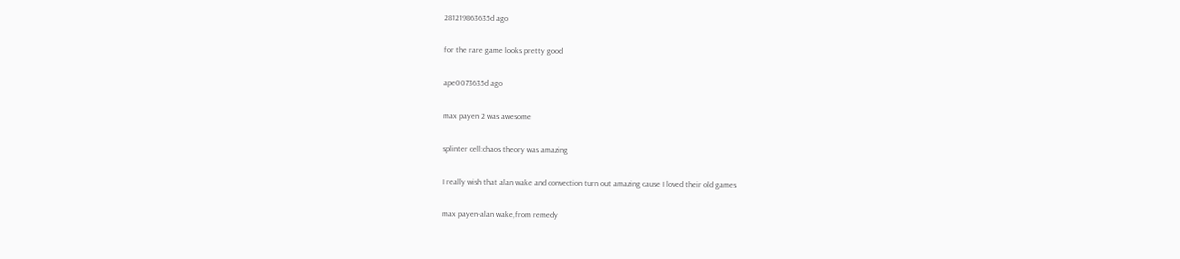281219863635d ago

for the rare game looks pretty good

ape0073635d ago

max payen 2 was awesome

splinter cell:chaos theory was amazing

I really wish that alan wake and convection turn out amazing cause I loved their old games

max payen-alan wake,from remedy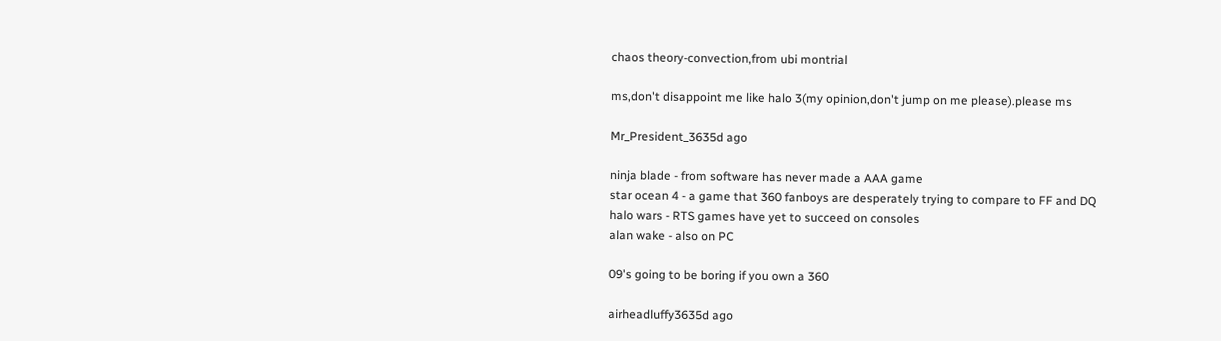chaos theory-convection,from ubi montrial

ms,don't disappoint me like halo 3(my opinion,don't jump on me please).please ms

Mr_President_3635d ago

ninja blade - from software has never made a AAA game
star ocean 4 - a game that 360 fanboys are desperately trying to compare to FF and DQ
halo wars - RTS games have yet to succeed on consoles
alan wake - also on PC

09's going to be boring if you own a 360

airheadluffy3635d ago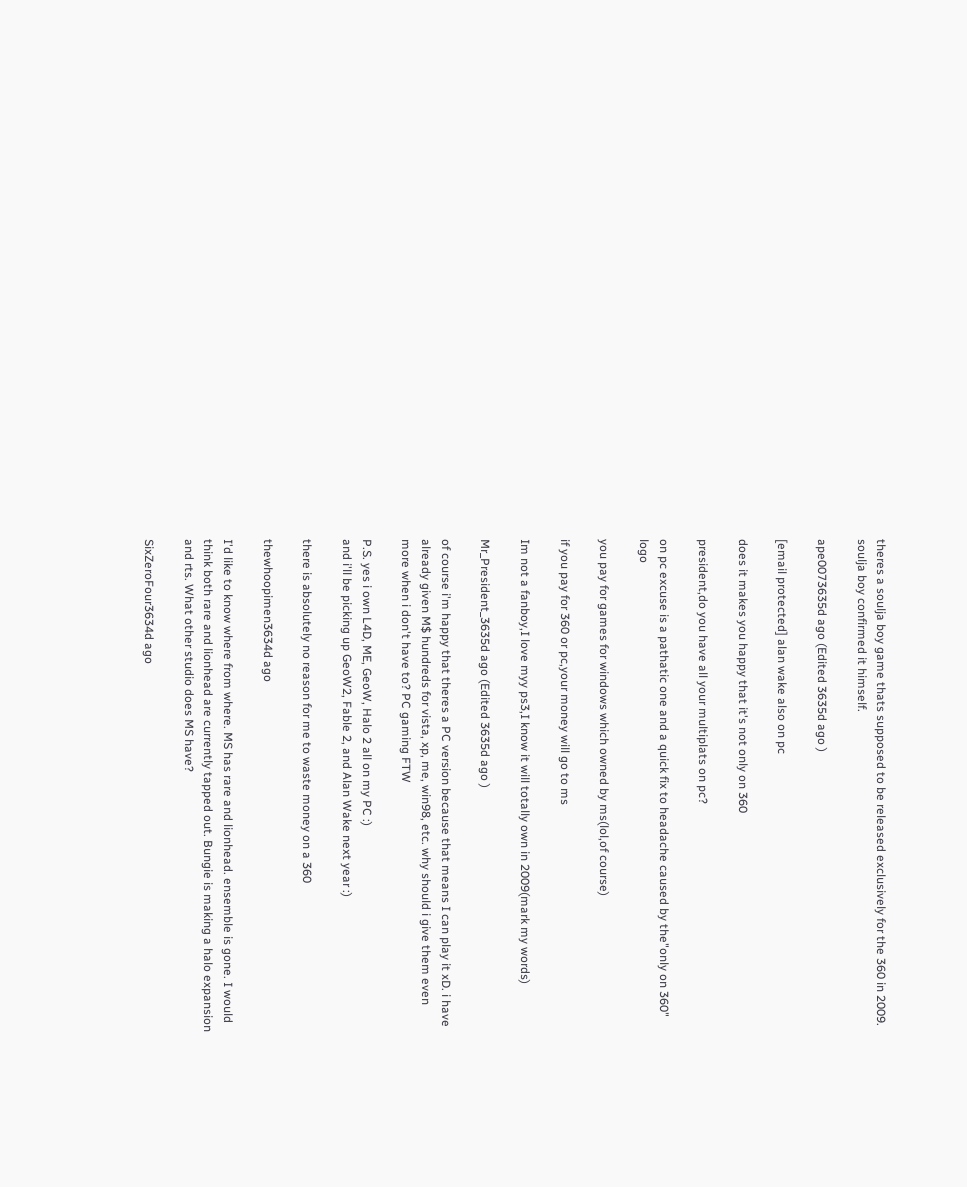theres a soulja boy game thats supposed to be released exclusively for the 360 in 2009. soulja boy confirmed it himself.

ape0073635d ago (Edited 3635d ago )

[email protected] alan wake also on pc

does it makes you happy that it's not only on 360

president,do you have all your multiplats on pc?

on pc excuse is a pathatic one and a quick fix to headache caused by the"only on 360" logo

you pay for games for windows which owned by ms(lol,of course)

if you pay for 360 or pc,your money will go to ms

Im not a fanboy,I love myy ps3,I know it will totally own in 2009(mark my words)

Mr_President_3635d ago (Edited 3635d ago )

of course i'm happy that theres a PC version because that means I can play it xD. i have already given M$ hundreds for vista, xp, me, win98, etc. why should i give them even more when i don't have to? PC gaming FTW

P.S. yes i own L4D, ME, GeoW, Halo 2 all on my PC :)
and i'll be picking up GeoW2, Fable 2, and Alan Wake next year :)

there is absolutely no reason for me to waste money on a 360

thewhoopimen3634d ago

I'd like to know where from where. MS has rare and lionhead. ensemble is gone. I would think both rare and lionhead are currently tapped out. Bungie is making a halo expansion and rts. What other studio does MS have?

SixZeroFour3634d ago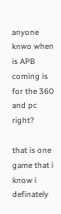anyone knwo when is APB coming is for the 360 and pc right?

that is one game that i know i definately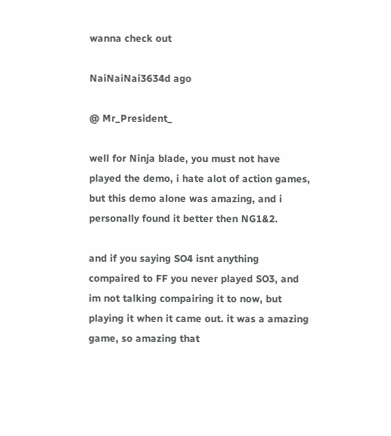wanna check out

NaiNaiNai3634d ago

@ Mr_President_

well for Ninja blade, you must not have played the demo, i hate alot of action games, but this demo alone was amazing, and i personally found it better then NG1&2.

and if you saying SO4 isnt anything compaired to FF you never played SO3, and im not talking compairing it to now, but playing it when it came out. it was a amazing game, so amazing that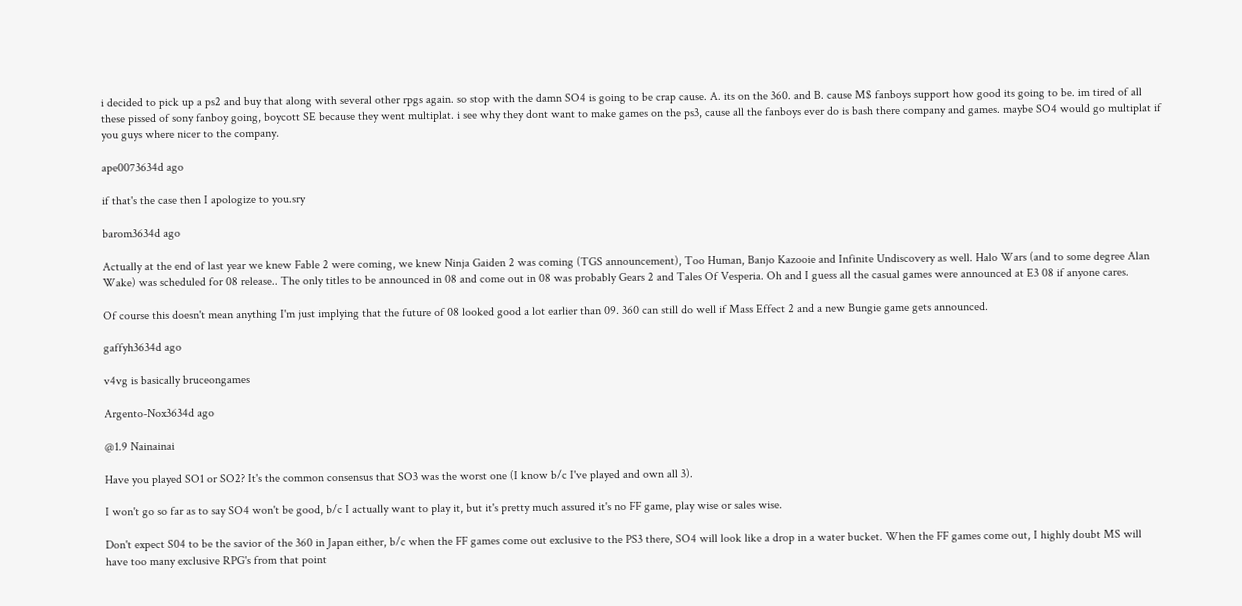i decided to pick up a ps2 and buy that along with several other rpgs again. so stop with the damn SO4 is going to be crap cause. A. its on the 360. and B. cause M$ fanboys support how good its going to be. im tired of all these pissed of sony fanboy going, boycott SE because they went multiplat. i see why they dont want to make games on the ps3, cause all the fanboys ever do is bash there company and games. maybe SO4 would go multiplat if you guys where nicer to the company.

ape0073634d ago

if that's the case then I apologize to you.sry

barom3634d ago

Actually at the end of last year we knew Fable 2 were coming, we knew Ninja Gaiden 2 was coming (TGS announcement), Too Human, Banjo Kazooie and Infinite Undiscovery as well. Halo Wars (and to some degree Alan Wake) was scheduled for 08 release.. The only titles to be announced in 08 and come out in 08 was probably Gears 2 and Tales Of Vesperia. Oh and I guess all the casual games were announced at E3 08 if anyone cares.

Of course this doesn't mean anything I'm just implying that the future of 08 looked good a lot earlier than 09. 360 can still do well if Mass Effect 2 and a new Bungie game gets announced.

gaffyh3634d ago

v4vg is basically bruceongames

Argento-Nox3634d ago

@1.9 Nainainai

Have you played SO1 or SO2? It's the common consensus that SO3 was the worst one (I know b/c I've played and own all 3).

I won't go so far as to say SO4 won't be good, b/c I actually want to play it, but it's pretty much assured it's no FF game, play wise or sales wise.

Don't expect S04 to be the savior of the 360 in Japan either, b/c when the FF games come out exclusive to the PS3 there, SO4 will look like a drop in a water bucket. When the FF games come out, I highly doubt MS will have too many exclusive RPG's from that point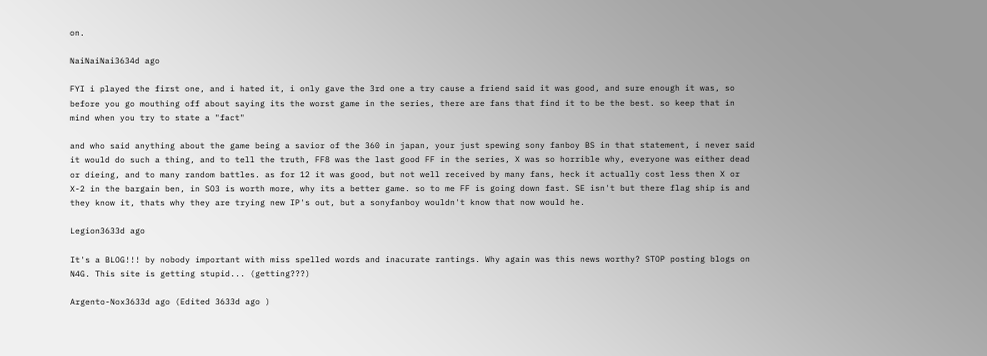on.

NaiNaiNai3634d ago

FYI i played the first one, and i hated it, i only gave the 3rd one a try cause a friend said it was good, and sure enough it was, so before you go mouthing off about saying its the worst game in the series, there are fans that find it to be the best. so keep that in mind when you try to state a "fact"

and who said anything about the game being a savior of the 360 in japan, your just spewing sony fanboy BS in that statement, i never said it would do such a thing, and to tell the truth, FF8 was the last good FF in the series, X was so horrible why, everyone was either dead or dieing, and to many random battles. as for 12 it was good, but not well received by many fans, heck it actually cost less then X or X-2 in the bargain ben, in SO3 is worth more, why its a better game. so to me FF is going down fast. SE isn't but there flag ship is and they know it, thats why they are trying new IP's out, but a sonyfanboy wouldn't know that now would he.

Legion3633d ago

It's a BLOG!!! by nobody important with miss spelled words and inacurate rantings. Why again was this news worthy? STOP posting blogs on N4G. This site is getting stupid... (getting???)

Argento-Nox3633d ago (Edited 3633d ago )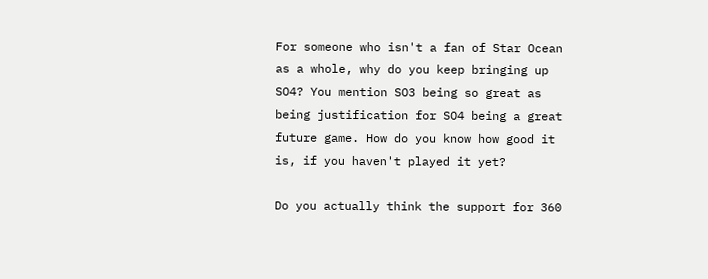For someone who isn't a fan of Star Ocean as a whole, why do you keep bringing up SO4? You mention SO3 being so great as being justification for SO4 being a great future game. How do you know how good it is, if you haven't played it yet?

Do you actually think the support for 360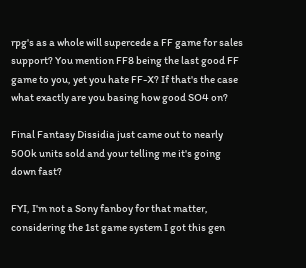rpg's as a whole will supercede a FF game for sales support? You mention FF8 being the last good FF game to you, yet you hate FF-X? If that's the case what exactly are you basing how good SO4 on?

Final Fantasy Dissidia just came out to nearly 500k units sold and your telling me it's going down fast?

FYI, I'm not a Sony fanboy for that matter, considering the 1st game system I got this gen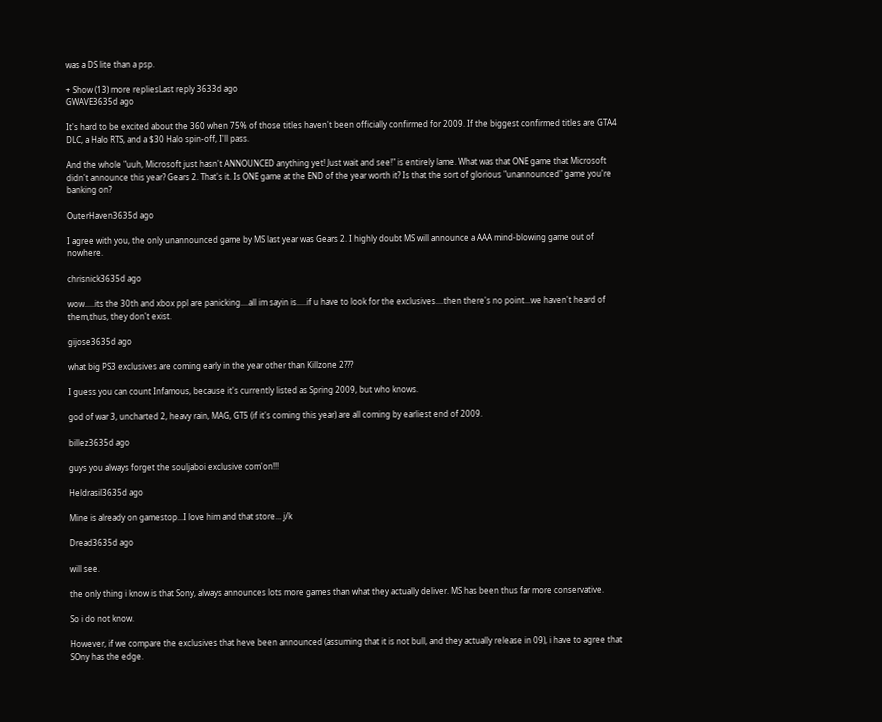was a DS lite than a psp.

+ Show (13) more repliesLast reply 3633d ago
GWAVE3635d ago

It's hard to be excited about the 360 when 75% of those titles haven't been officially confirmed for 2009. If the biggest confirmed titles are GTA4 DLC, a Halo RTS, and a $30 Halo spin-off, I'll pass.

And the whole "uuh, Microsoft just hasn't ANNOUNCED anything yet! Just wait and see!" is entirely lame. What was that ONE game that Microsoft didn't announce this year? Gears 2. That's it. Is ONE game at the END of the year worth it? Is that the sort of glorious "unannounced" game you're banking on?

OuterHaven3635d ago

I agree with you, the only unannounced game by MS last year was Gears 2. I highly doubt MS will announce a AAA mind-blowing game out of nowhere.

chrisnick3635d ago

wow.....its the 30th and xbox ppl are panicking....all im sayin is.....if u have to look for the exclusives....then there's no point...we haven't heard of them,thus, they don't exist.

gijose3635d ago

what big PS3 exclusives are coming early in the year other than Killzone 2???

I guess you can count Infamous, because it's currently listed as Spring 2009, but who knows.

god of war 3, uncharted 2, heavy rain, MAG, GT5 (if it's coming this year) are all coming by earliest end of 2009.

billez3635d ago

guys you always forget the souljaboi exclusive com'on!!!

Heldrasil3635d ago

Mine is already on gamestop...I love him and that store... j/k

Dread3635d ago

will see.

the only thing i know is that Sony, always announces lots more games than what they actually deliver. MS has been thus far more conservative.

So i do not know.

However, if we compare the exclusives that heve been announced (assuming that it is not bull, and they actually release in 09), i have to agree that SOny has the edge.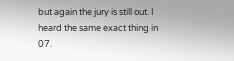but again the jury is still out. I heard the same exact thing in 07.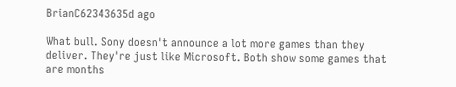BrianC62343635d ago

What bull. Sony doesn't announce a lot more games than they deliver. They're just like Microsoft. Both show some games that are months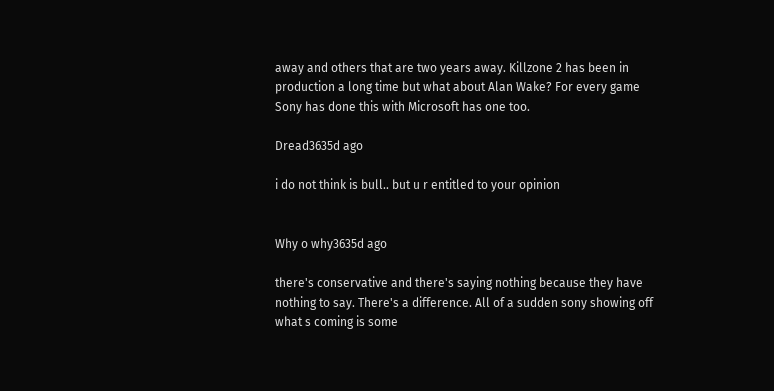away and others that are two years away. Killzone 2 has been in production a long time but what about Alan Wake? For every game Sony has done this with Microsoft has one too.

Dread3635d ago

i do not think is bull.. but u r entitled to your opinion


Why o why3635d ago

there's conservative and there's saying nothing because they have nothing to say. There's a difference. All of a sudden sony showing off what s coming is some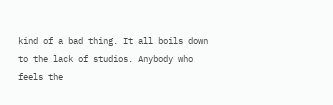kind of a bad thing. It all boils down to the lack of studios. Anybody who feels the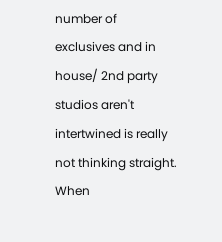number of exclusives and in house/ 2nd party studios aren't intertwined is really not thinking straight. When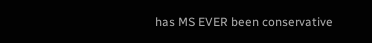has MS EVER been conservative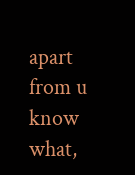apart from u know what,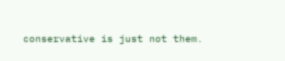conservative is just not them.